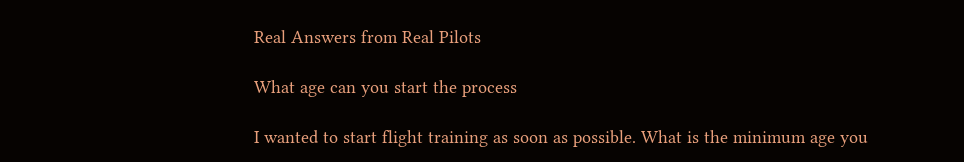Real Answers from Real Pilots

What age can you start the process

I wanted to start flight training as soon as possible. What is the minimum age you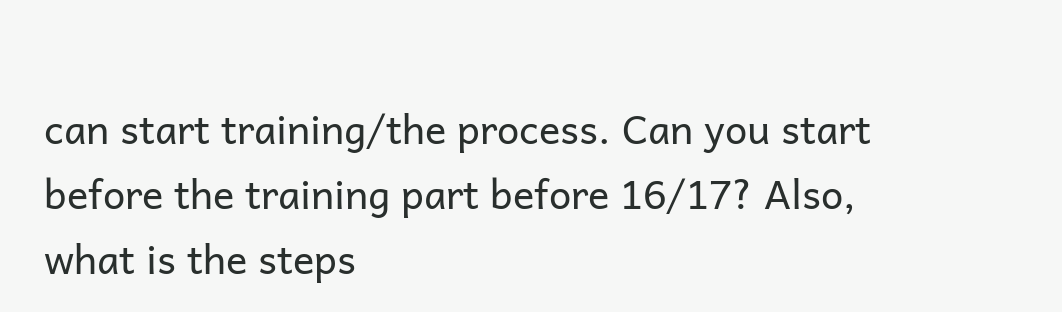can start training/the process. Can you start before the training part before 16/17? Also, what is the steps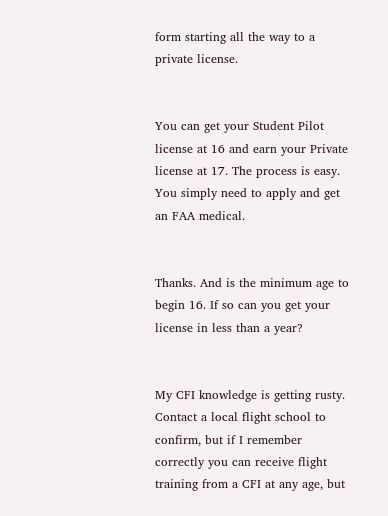form starting all the way to a private license.


You can get your Student Pilot license at 16 and earn your Private license at 17. The process is easy. You simply need to apply and get an FAA medical.


Thanks. And is the minimum age to begin 16. If so can you get your license in less than a year?


My CFI knowledge is getting rusty. Contact a local flight school to confirm, but if I remember correctly you can receive flight training from a CFI at any age, but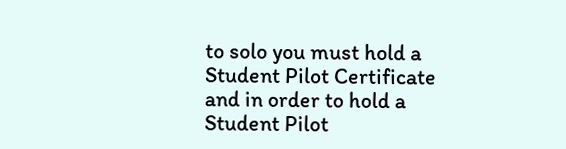to solo you must hold a Student Pilot Certificate and in order to hold a Student Pilot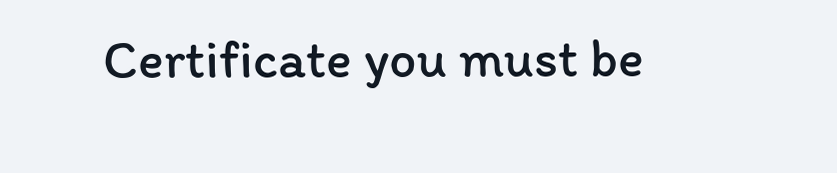Certificate you must be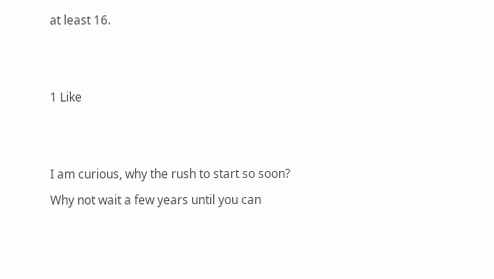at least 16.


1 Like


I am curious, why the rush to start so soon? Why not wait a few years until you can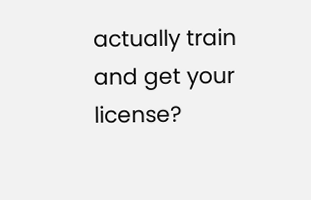actually train and get your license?